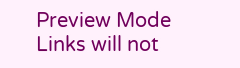Preview Mode Links will not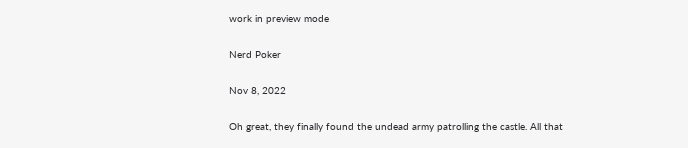work in preview mode

Nerd Poker

Nov 8, 2022

Oh great, they finally found the undead army patrolling the castle. All that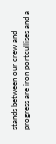stands between our crew and progress are iron portcullises and a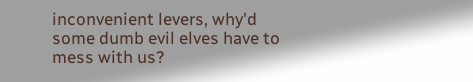inconvenient levers, why'd some dumb evil elves have to mess with us?